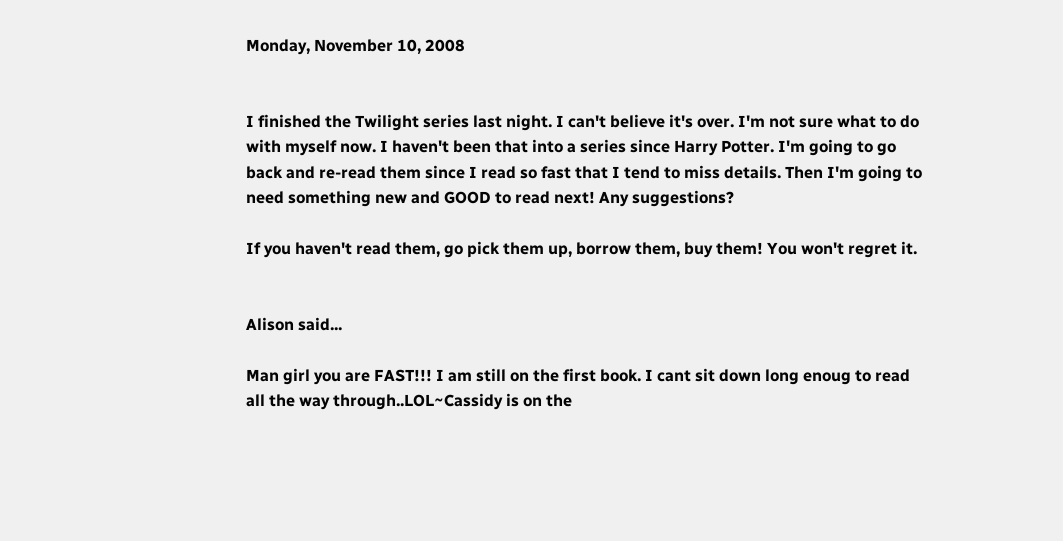Monday, November 10, 2008


I finished the Twilight series last night. I can't believe it's over. I'm not sure what to do with myself now. I haven't been that into a series since Harry Potter. I'm going to go back and re-read them since I read so fast that I tend to miss details. Then I'm going to need something new and GOOD to read next! Any suggestions?

If you haven't read them, go pick them up, borrow them, buy them! You won't regret it.


Alison said...

Man girl you are FAST!!! I am still on the first book. I cant sit down long enoug to read all the way through..LOL~Cassidy is on the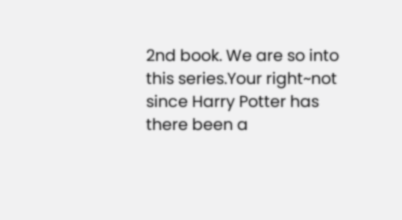2nd book. We are so into this series.Your right~not since Harry Potter has there been a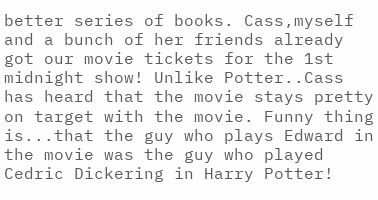better series of books. Cass,myself and a bunch of her friends already got our movie tickets for the 1st midnight show! Unlike Potter..Cass has heard that the movie stays pretty on target with the movie. Funny thing is...that the guy who plays Edward in the movie was the guy who played Cedric Dickering in Harry Potter!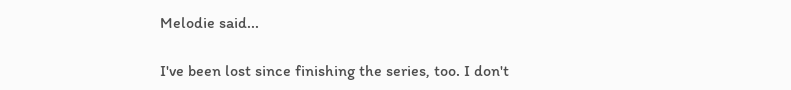Melodie said...

I've been lost since finishing the series, too. I don't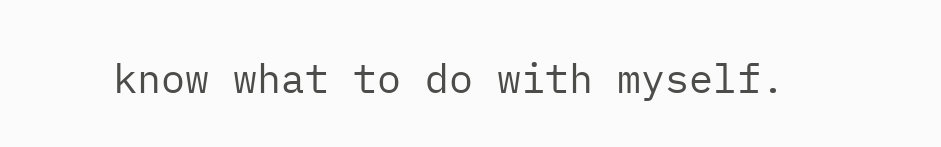know what to do with myself.